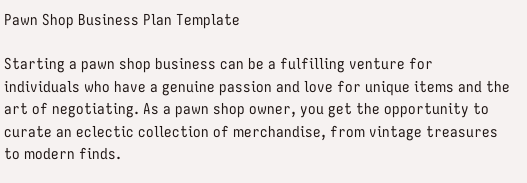Pawn Shop Business Plan Template

Starting a pawn shop business can be a fulfilling venture for individuals who have a genuine passion and love for unique items and the art of negotiating. As a pawn shop owner, you get the opportunity to curate an eclectic collection of merchandise, from vintage treasures to modern finds.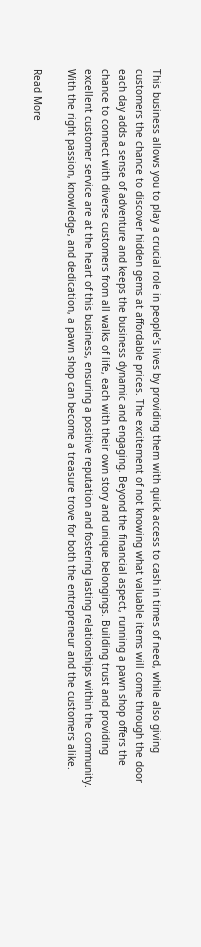This business allows you to play a crucial role in people’s lives by providing them with quick access to cash in times of need, while also giving customers the chance to discover hidden gems at affordable prices. The excitement of not knowing what valuable items will come through the door each day adds a sense of adventure and keeps the business dynamic and engaging. Beyond the financial aspect, running a pawn shop offers the chance to connect with diverse customers from all walks of life, each with their own story and unique belongings. Building trust and providing excellent customer service are at the heart of this business, ensuring a positive reputation and fostering lasting relationships within the community. With the right passion, knowledge, and dedication, a pawn shop can become a treasure trove for both the entrepreneur and the customers alike.

Read More